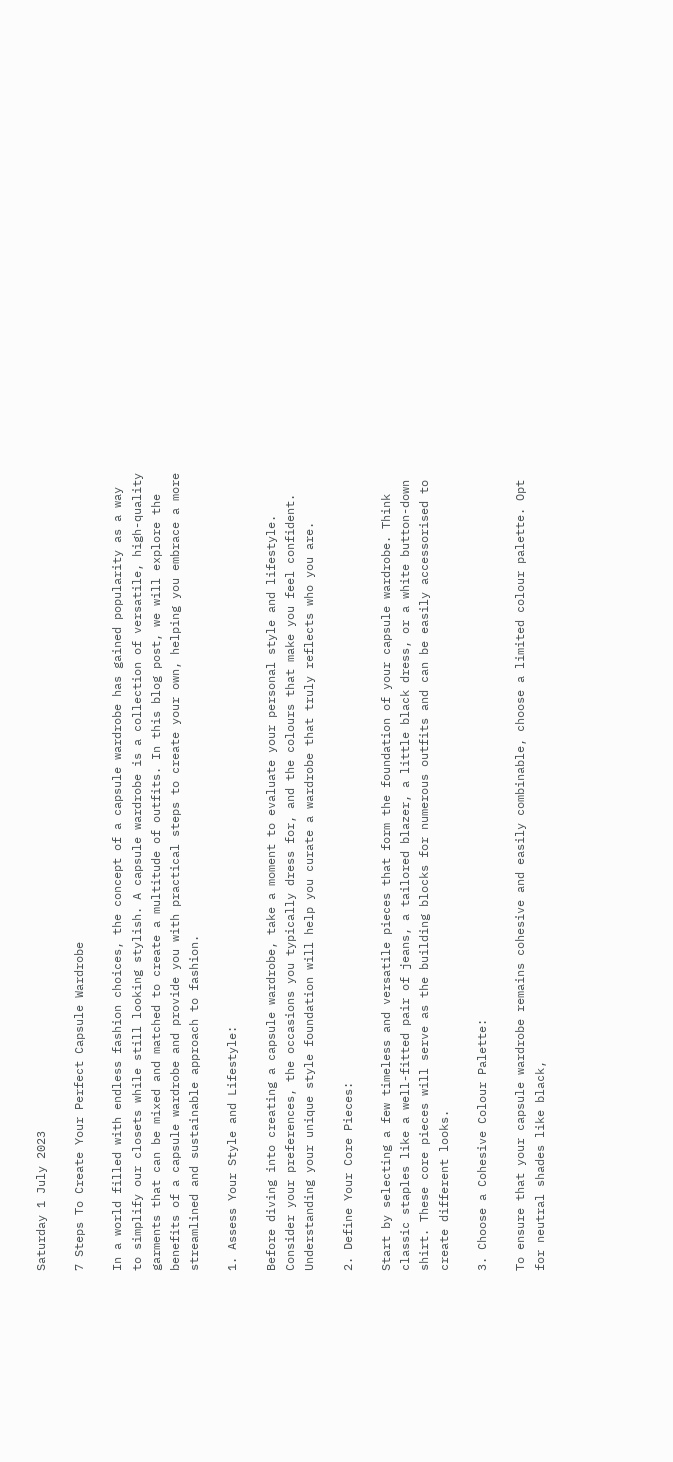Saturday 1 July 2023

7 Steps To Create Your Perfect Capsule Wardrobe

In a world filled with endless fashion choices, the concept of a capsule wardrobe has gained popularity as a way to simplify our closets while still looking stylish. A capsule wardrobe is a collection of versatile, high-quality garments that can be mixed and matched to create a multitude of outfits. In this blog post, we will explore the benefits of a capsule wardrobe and provide you with practical steps to create your own, helping you embrace a more streamlined and sustainable approach to fashion.

1. Assess Your Style and Lifestyle:

Before diving into creating a capsule wardrobe, take a moment to evaluate your personal style and lifestyle. Consider your preferences, the occasions you typically dress for, and the colours that make you feel confident. Understanding your unique style foundation will help you curate a wardrobe that truly reflects who you are.

2. Define Your Core Pieces:

Start by selecting a few timeless and versatile pieces that form the foundation of your capsule wardrobe. Think classic staples like a well-fitted pair of jeans, a tailored blazer, a little black dress, or a white button-down shirt. These core pieces will serve as the building blocks for numerous outfits and can be easily accessorised to create different looks.

3. Choose a Cohesive Colour Palette:

To ensure that your capsule wardrobe remains cohesive and easily combinable, choose a limited colour palette. Opt for neutral shades like black,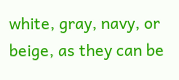white, gray, navy, or beige, as they can be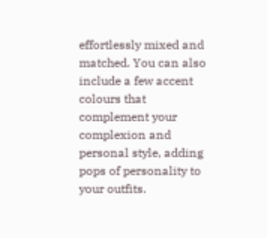effortlessly mixed and matched. You can also include a few accent colours that complement your complexion and personal style, adding pops of personality to your outfits.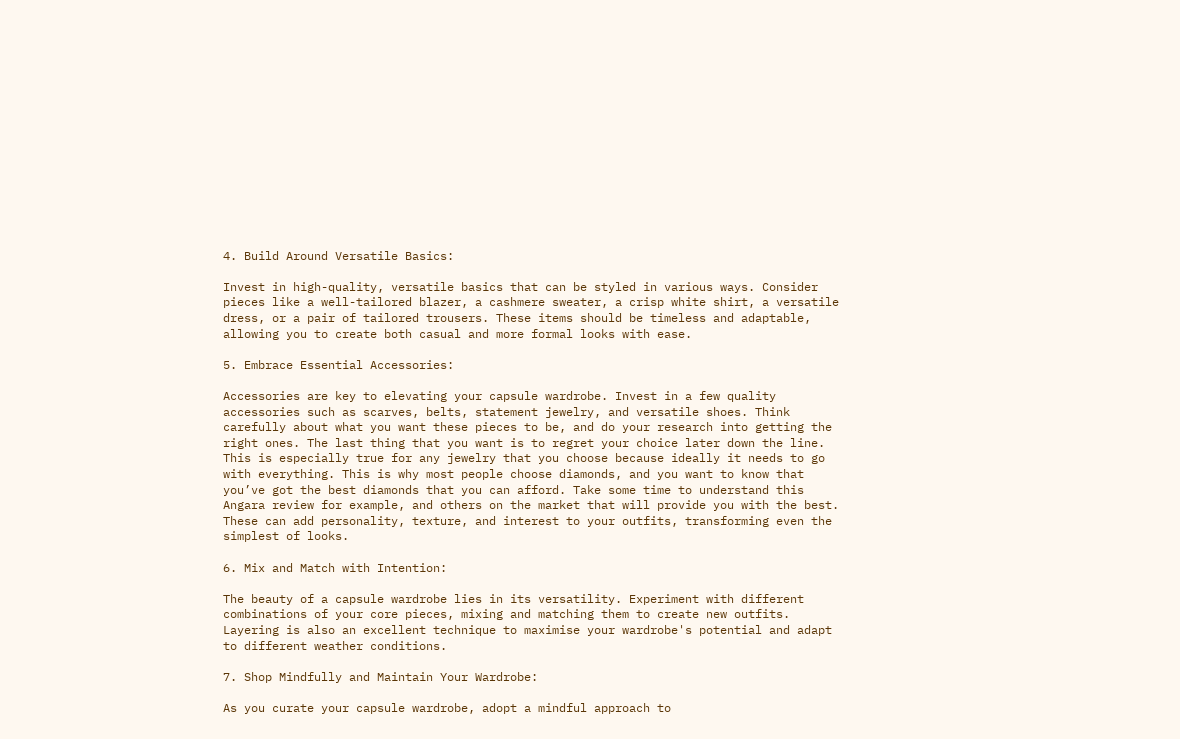4. Build Around Versatile Basics:

Invest in high-quality, versatile basics that can be styled in various ways. Consider pieces like a well-tailored blazer, a cashmere sweater, a crisp white shirt, a versatile dress, or a pair of tailored trousers. These items should be timeless and adaptable, allowing you to create both casual and more formal looks with ease.

5. Embrace Essential Accessories:

Accessories are key to elevating your capsule wardrobe. Invest in a few quality accessories such as scarves, belts, statement jewelry, and versatile shoes. Think carefully about what you want these pieces to be, and do your research into getting the right ones. The last thing that you want is to regret your choice later down the line. This is especially true for any jewelry that you choose because ideally it needs to go with everything. This is why most people choose diamonds, and you want to know that you’ve got the best diamonds that you can afford. Take some time to understand this Angara review for example, and others on the market that will provide you with the best. These can add personality, texture, and interest to your outfits, transforming even the simplest of looks.

6. Mix and Match with Intention:

The beauty of a capsule wardrobe lies in its versatility. Experiment with different combinations of your core pieces, mixing and matching them to create new outfits. Layering is also an excellent technique to maximise your wardrobe's potential and adapt to different weather conditions.

7. Shop Mindfully and Maintain Your Wardrobe:

As you curate your capsule wardrobe, adopt a mindful approach to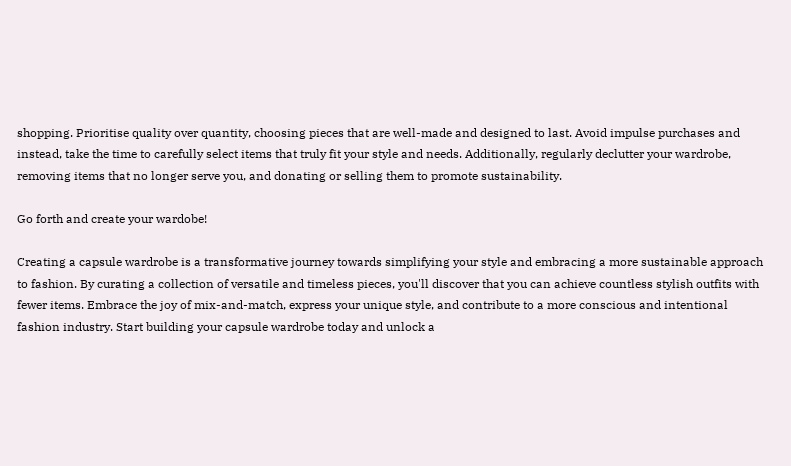shopping. Prioritise quality over quantity, choosing pieces that are well-made and designed to last. Avoid impulse purchases and instead, take the time to carefully select items that truly fit your style and needs. Additionally, regularly declutter your wardrobe, removing items that no longer serve you, and donating or selling them to promote sustainability.

Go forth and create your wardobe!

Creating a capsule wardrobe is a transformative journey towards simplifying your style and embracing a more sustainable approach to fashion. By curating a collection of versatile and timeless pieces, you'll discover that you can achieve countless stylish outfits with fewer items. Embrace the joy of mix-and-match, express your unique style, and contribute to a more conscious and intentional fashion industry. Start building your capsule wardrobe today and unlock a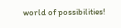world of possibilities!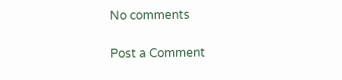No comments

Post a Comment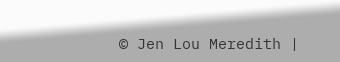© Jen Lou Meredith |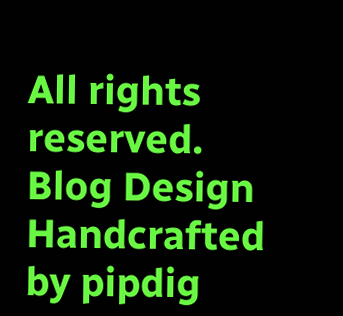All rights reserved.
Blog Design Handcrafted by pipdig